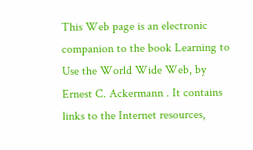This Web page is an electronic companion to the book Learning to Use the World Wide Web, by Ernest C. Ackermann . It contains links to the Internet resources,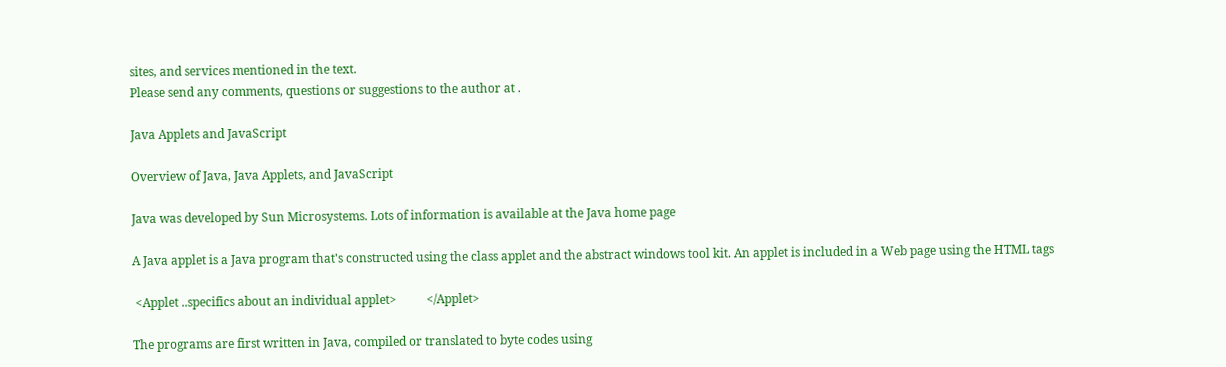sites, and services mentioned in the text.
Please send any comments, questions or suggestions to the author at .

Java Applets and JavaScript

Overview of Java, Java Applets, and JavaScript

Java was developed by Sun Microsystems. Lots of information is available at the Java home page

A Java applet is a Java program that's constructed using the class applet and the abstract windows tool kit. An applet is included in a Web page using the HTML tags

 <Applet ..specifics about an individual applet>          </Applet>

The programs are first written in Java, compiled or translated to byte codes using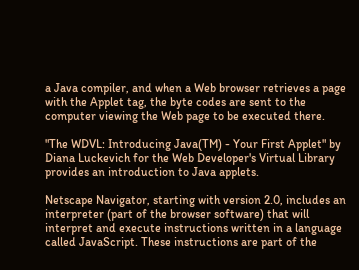a Java compiler, and when a Web browser retrieves a page with the Applet tag, the byte codes are sent to the computer viewing the Web page to be executed there.

"The WDVL: Introducing Java(TM) - Your First Applet" by Diana Luckevich for the Web Developer's Virtual Library provides an introduction to Java applets.

Netscape Navigator, starting with version 2.0, includes an interpreter (part of the browser software) that will interpret and execute instructions written in a language called JavaScript. These instructions are part of the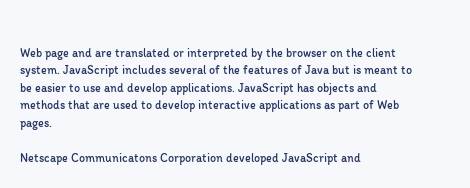Web page and are translated or interpreted by the browser on the client system. JavaScript includes several of the features of Java but is meant to be easier to use and develop applications. JavaScript has objects and methods that are used to develop interactive applications as part of Web pages.

Netscape Communicatons Corporation developed JavaScript and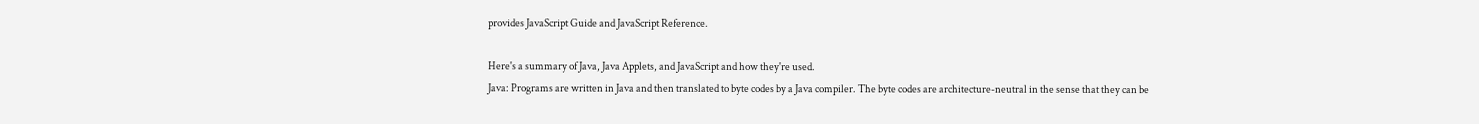provides JavaScript Guide and JavaScript Reference.

Here's a summary of Java, Java Applets, and JavaScript and how they're used.
Java: Programs are written in Java and then translated to byte codes by a Java compiler. The byte codes are architecture-neutral in the sense that they can be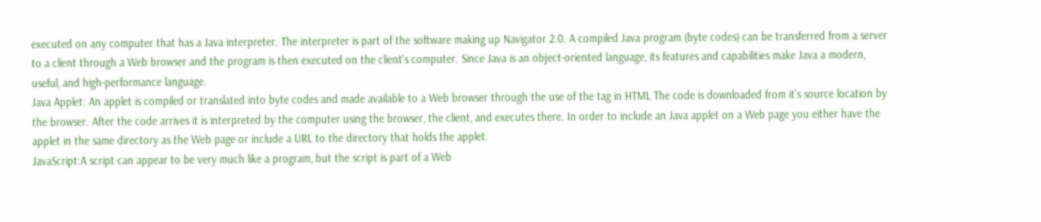executed on any computer that has a Java interpreter. The interpreter is part of the software making up Navigator 2.0. A compiled Java program (byte codes) can be transferred from a server to a client through a Web browser and the program is then executed on the client's computer. Since Java is an object-oriented language, its features and capabilities make Java a modern, useful, and high-performance language.
Java Applet: An applet is compiled or translated into byte codes and made available to a Web browser through the use of the tag in HTML The code is downloaded from it's source location by the browser. After the code arrives it is interpreted by the computer using the browser, the client, and executes there. In order to include an Java applet on a Web page you either have the applet in the same directory as the Web page or include a URL to the directory that holds the applet.
JavaScript:A script can appear to be very much like a program, but the script is part of a Web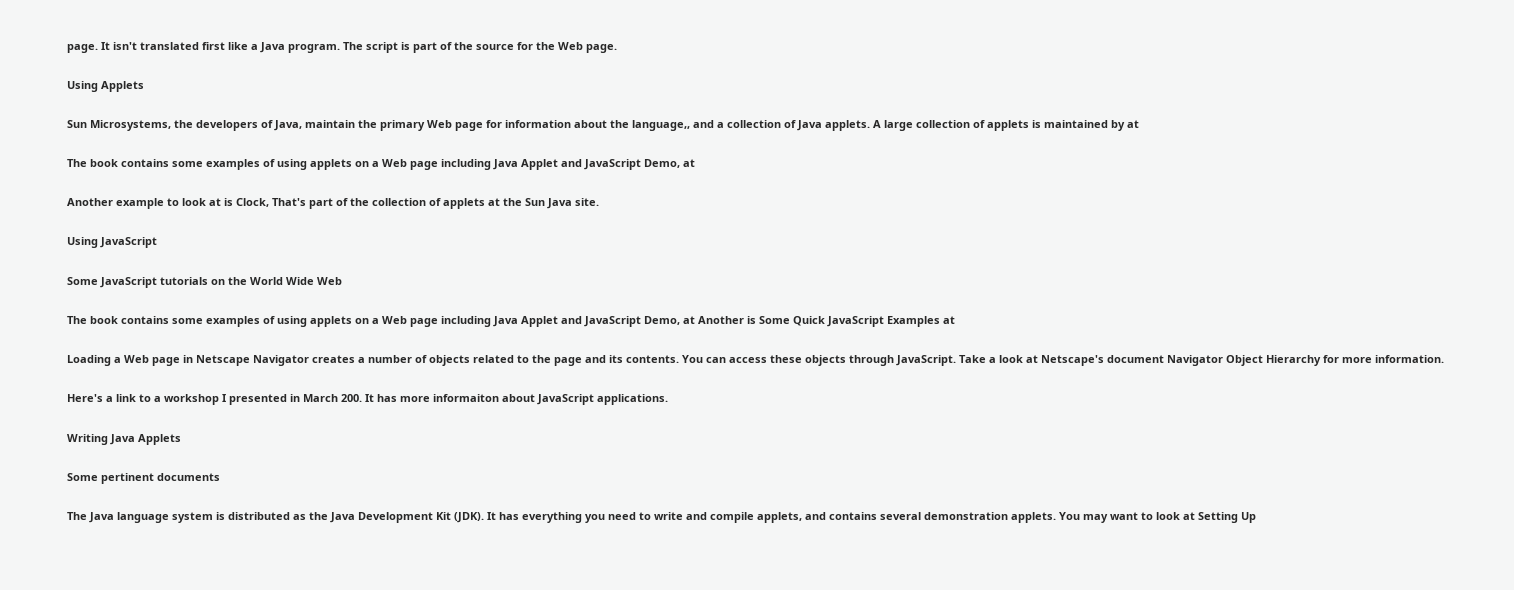page. It isn't translated first like a Java program. The script is part of the source for the Web page.

Using Applets

Sun Microsystems, the developers of Java, maintain the primary Web page for information about the language,, and a collection of Java applets. A large collection of applets is maintained by at

The book contains some examples of using applets on a Web page including Java Applet and JavaScript Demo, at

Another example to look at is Clock, That's part of the collection of applets at the Sun Java site.

Using JavaScript

Some JavaScript tutorials on the World Wide Web

The book contains some examples of using applets on a Web page including Java Applet and JavaScript Demo, at Another is Some Quick JavaScript Examples at

Loading a Web page in Netscape Navigator creates a number of objects related to the page and its contents. You can access these objects through JavaScript. Take a look at Netscape's document Navigator Object Hierarchy for more information.

Here's a link to a workshop I presented in March 200. It has more informaiton about JavaScript applications.

Writing Java Applets

Some pertinent documents

The Java language system is distributed as the Java Development Kit (JDK). It has everything you need to write and compile applets, and contains several demonstration applets. You may want to look at Setting Up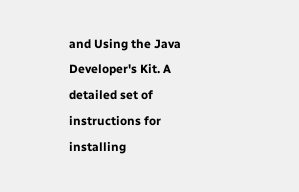and Using the Java Developer's Kit. A detailed set of instructions for installing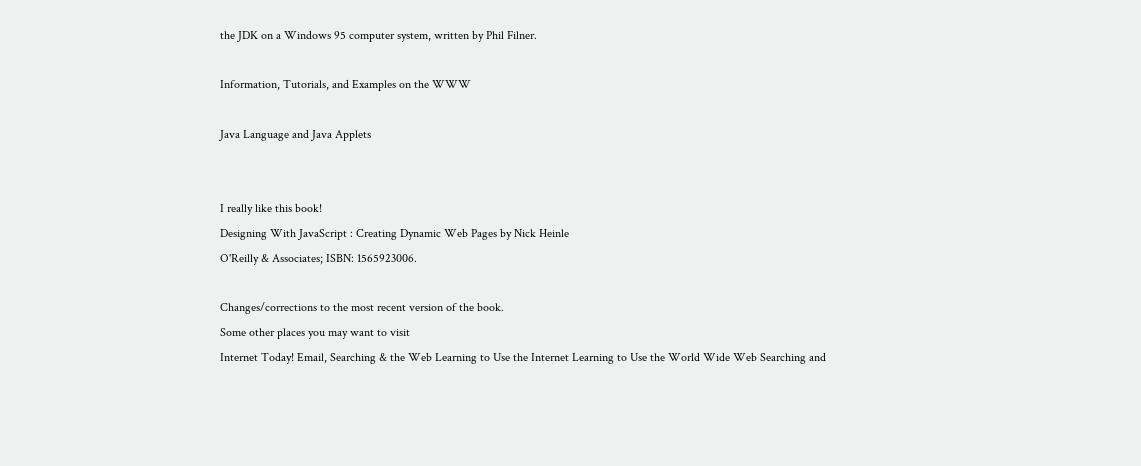the JDK on a Windows 95 computer system, written by Phil Filner.

Information, Tutorials, and Examples on the WWW

Java Language and Java Applets


I really like this book!
Designing With JavaScript : Creating Dynamic Web Pages by Nick Heinle
O'Reilly & Associates; ISBN: 1565923006.

Changes/corrections to the most recent version of the book.
Some other places you may want to visit
Internet Today! Email, Searching & the Web Learning to Use the Internet Learning to Use the World Wide Web Searching and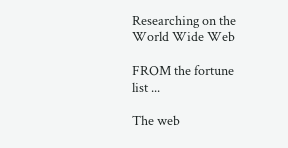Researching on the World Wide Web

FROM the fortune list ...

The web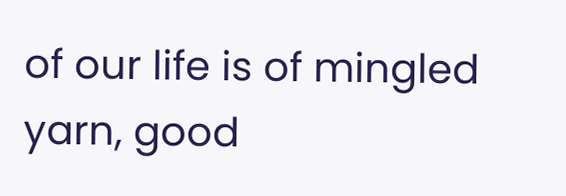of our life is of mingled yarn, good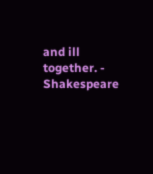and ill together. - Shakespeare